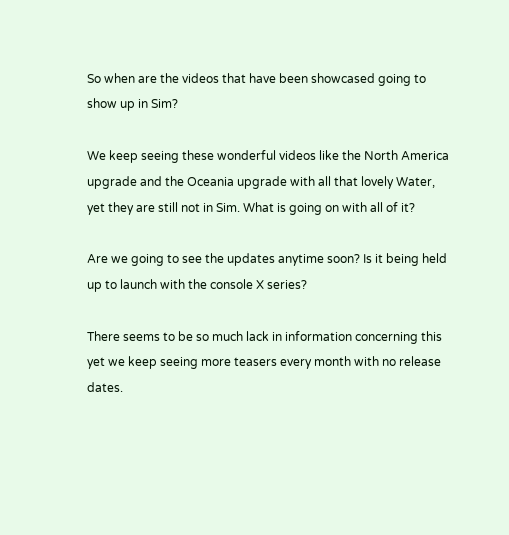So when are the videos that have been showcased going to show up in Sim?

We keep seeing these wonderful videos like the North America upgrade and the Oceania upgrade with all that lovely Water, yet they are still not in Sim. What is going on with all of it?

Are we going to see the updates anytime soon? Is it being held up to launch with the console X series?

There seems to be so much lack in information concerning this yet we keep seeing more teasers every month with no release dates.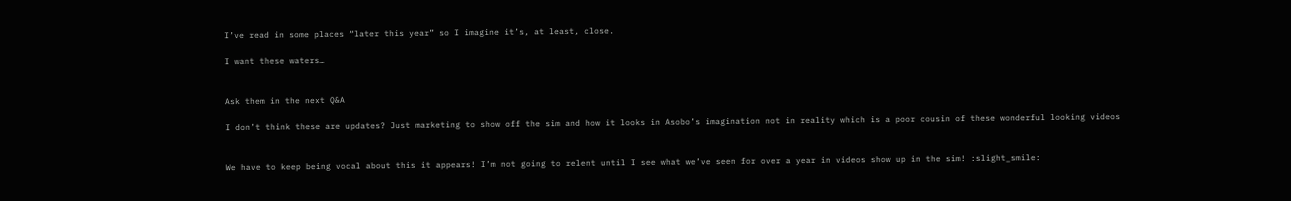I’ve read in some places “later this year” so I imagine it’s, at least, close.

I want these waters…


Ask them in the next Q&A

I don’t think these are updates? Just marketing to show off the sim and how it looks in Asobo’s imagination not in reality which is a poor cousin of these wonderful looking videos


We have to keep being vocal about this it appears! I’m not going to relent until I see what we’ve seen for over a year in videos show up in the sim! :slight_smile: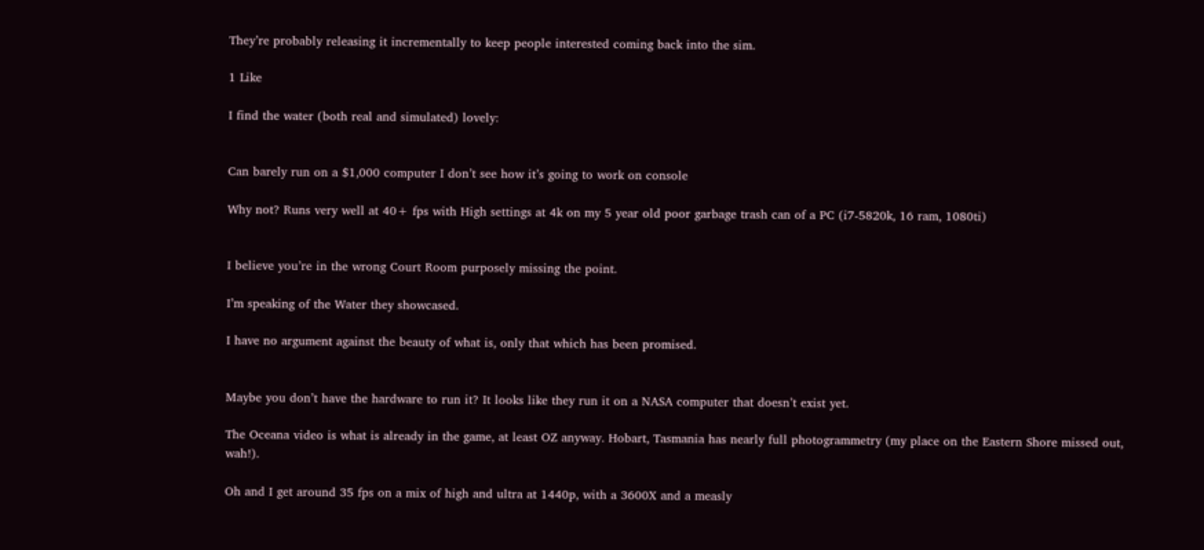They’re probably releasing it incrementally to keep people interested coming back into the sim.

1 Like

I find the water (both real and simulated) lovely:


Can barely run on a $1,000 computer I don’t see how it’s going to work on console

Why not? Runs very well at 40+ fps with High settings at 4k on my 5 year old poor garbage trash can of a PC (i7-5820k, 16 ram, 1080ti)


I believe you’re in the wrong Court Room purposely missing the point.

I’m speaking of the Water they showcased.

I have no argument against the beauty of what is, only that which has been promised.


Maybe you don’t have the hardware to run it? It looks like they run it on a NASA computer that doesn’t exist yet.

The Oceana video is what is already in the game, at least OZ anyway. Hobart, Tasmania has nearly full photogrammetry (my place on the Eastern Shore missed out, wah!).

Oh and I get around 35 fps on a mix of high and ultra at 1440p, with a 3600X and a measly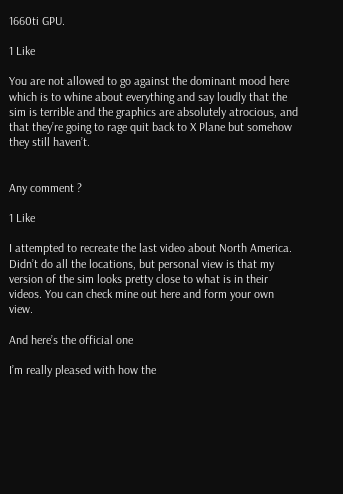1660ti GPU.

1 Like

You are not allowed to go against the dominant mood here which is to whine about everything and say loudly that the sim is terrible and the graphics are absolutely atrocious, and that they’re going to rage quit back to X Plane but somehow they still haven’t.


Any comment ?

1 Like

I attempted to recreate the last video about North America. Didn’t do all the locations, but personal view is that my version of the sim looks pretty close to what is in their videos. You can check mine out here and form your own view.

And here’s the official one

I’m really pleased with how the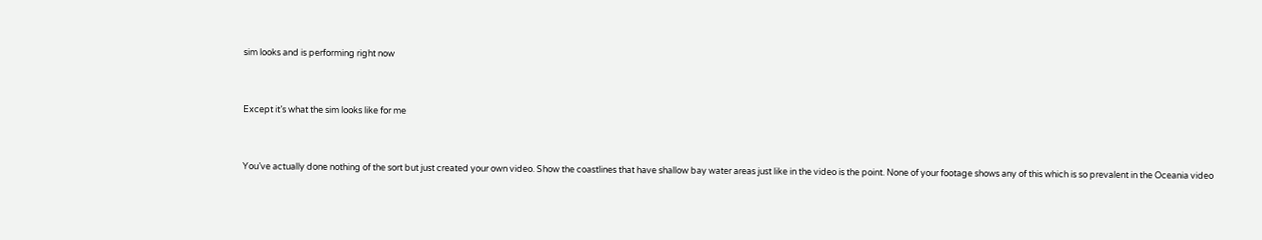sim looks and is performing right now


Except it’s what the sim looks like for me


You’ve actually done nothing of the sort but just created your own video. Show the coastlines that have shallow bay water areas just like in the video is the point. None of your footage shows any of this which is so prevalent in the Oceania video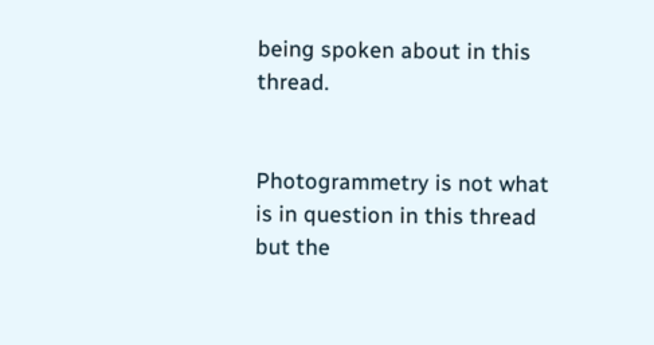being spoken about in this thread.


Photogrammetry is not what is in question in this thread but the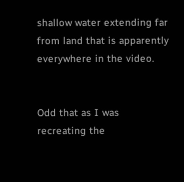shallow water extending far from land that is apparently everywhere in the video.


Odd that as I was recreating the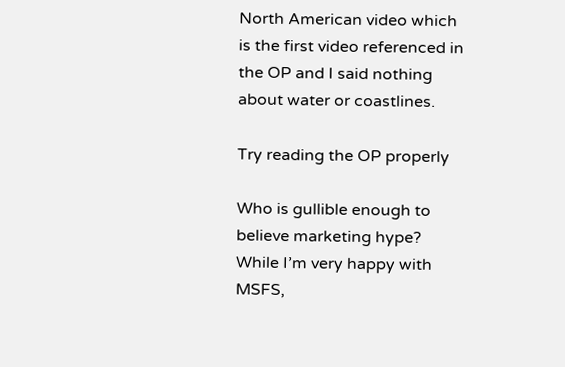North American video which is the first video referenced in the OP and I said nothing about water or coastlines.

Try reading the OP properly

Who is gullible enough to believe marketing hype? While I’m very happy with MSFS,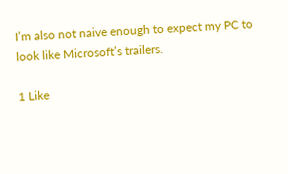I’m also not naive enough to expect my PC to look like Microsoft’s trailers.

1 Like